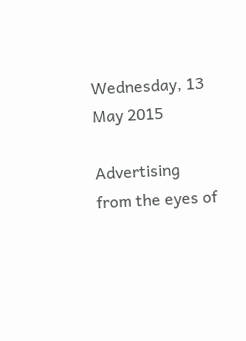Wednesday, 13 May 2015

Advertising from the eyes of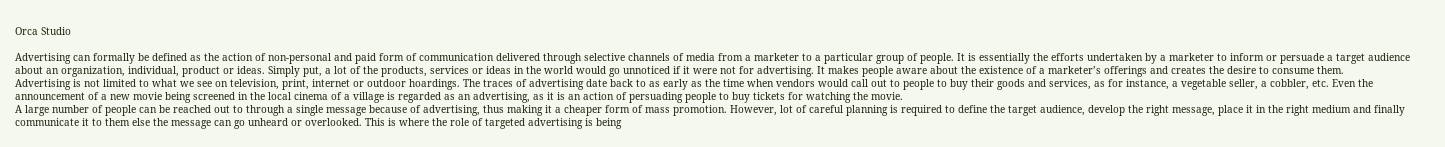Orca Studio

Advertising can formally be defined as the action of non-personal and paid form of communication delivered through selective channels of media from a marketer to a particular group of people. It is essentially the efforts undertaken by a marketer to inform or persuade a target audience about an organization, individual, product or ideas. Simply put, a lot of the products, services or ideas in the world would go unnoticed if it were not for advertising. It makes people aware about the existence of a marketer’s offerings and creates the desire to consume them.
Advertising is not limited to what we see on television, print, internet or outdoor hoardings. The traces of advertising date back to as early as the time when vendors would call out to people to buy their goods and services, as for instance, a vegetable seller, a cobbler, etc. Even the announcement of a new movie being screened in the local cinema of a village is regarded as an advertising, as it is an action of persuading people to buy tickets for watching the movie.
A large number of people can be reached out to through a single message because of advertising, thus making it a cheaper form of mass promotion. However, lot of careful planning is required to define the target audience, develop the right message, place it in the right medium and finally communicate it to them else the message can go unheard or overlooked. This is where the role of targeted advertising is being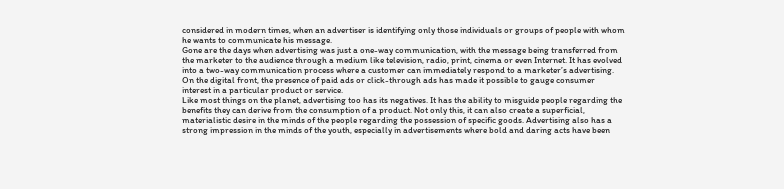considered in modern times, when an advertiser is identifying only those individuals or groups of people with whom he wants to communicate his message.
Gone are the days when advertising was just a one-way communication, with the message being transferred from the marketer to the audience through a medium like television, radio, print, cinema or even Internet. It has evolved into a two-way communication process where a customer can immediately respond to a marketer’s advertising. On the digital front, the presence of paid ads or click-through ads has made it possible to gauge consumer interest in a particular product or service.
Like most things on the planet, advertising too has its negatives. It has the ability to misguide people regarding the benefits they can derive from the consumption of a product. Not only this, it can also create a superficial, materialistic desire in the minds of the people regarding the possession of specific goods. Advertising also has a strong impression in the minds of the youth, especially in advertisements where bold and daring acts have been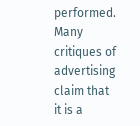performed.
Many critiques of advertising claim that it is a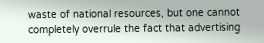waste of national resources, but one cannot completely overrule the fact that advertising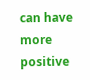can have more positive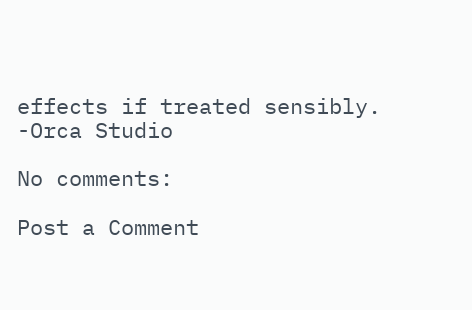effects if treated sensibly.
-Orca Studio

No comments:

Post a Comment